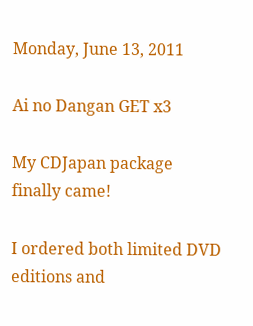Monday, June 13, 2011

Ai no Dangan GET x3

My CDJapan package finally came!

I ordered both limited DVD editions and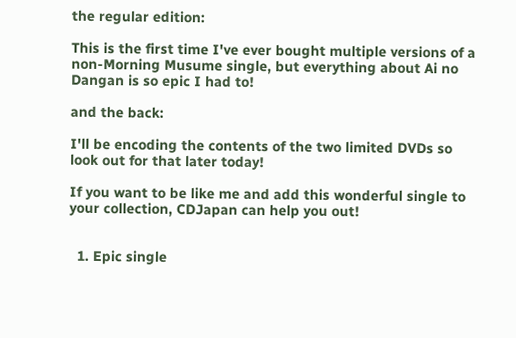the regular edition:

This is the first time I've ever bought multiple versions of a non-Morning Musume single, but everything about Ai no Dangan is so epic I had to!

and the back:

I'll be encoding the contents of the two limited DVDs so look out for that later today!

If you want to be like me and add this wonderful single to your collection, CDJapan can help you out!


  1. Epic single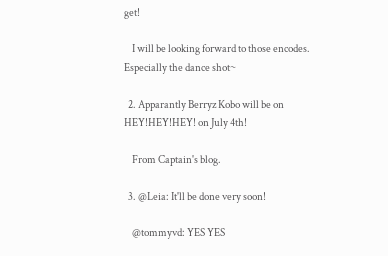get!

    I will be looking forward to those encodes. Especially the dance shot~

  2. Apparantly Berryz Kobo will be on HEY!HEY!HEY! on July 4th!

    From Captain's blog.

  3. @Leia: It'll be done very soon!

    @tommyvd: YES YES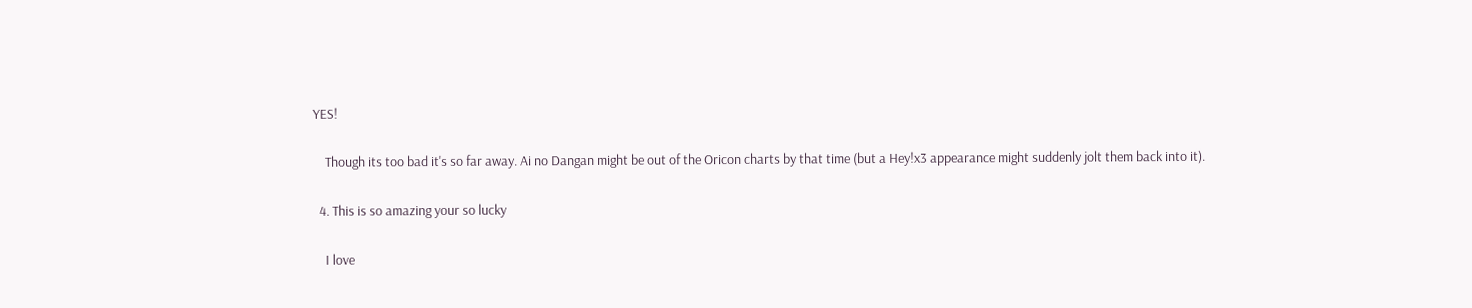YES!

    Though its too bad it's so far away. Ai no Dangan might be out of the Oricon charts by that time (but a Hey!x3 appearance might suddenly jolt them back into it).

  4. This is so amazing your so lucky

    I love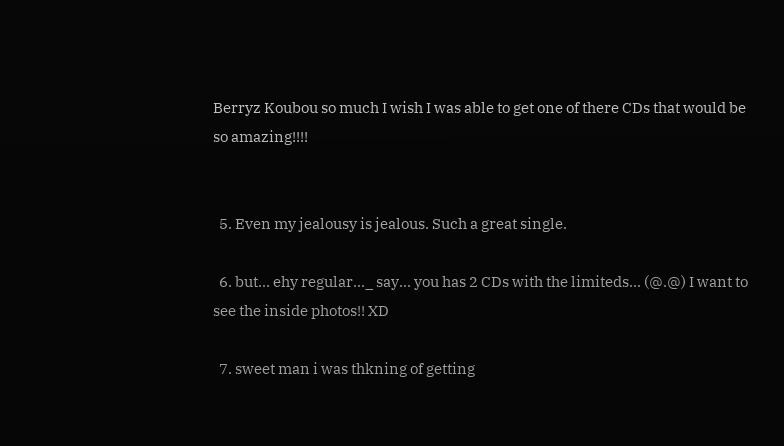Berryz Koubou so much I wish I was able to get one of there CDs that would be so amazing!!!!


  5. Even my jealousy is jealous. Such a great single.

  6. but... ehy regular..._ say... you has 2 CDs with the limiteds... (@.@) I want to see the inside photos!! XD

  7. sweet man i was thkning of getting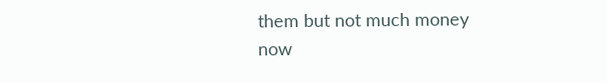them but not much money now